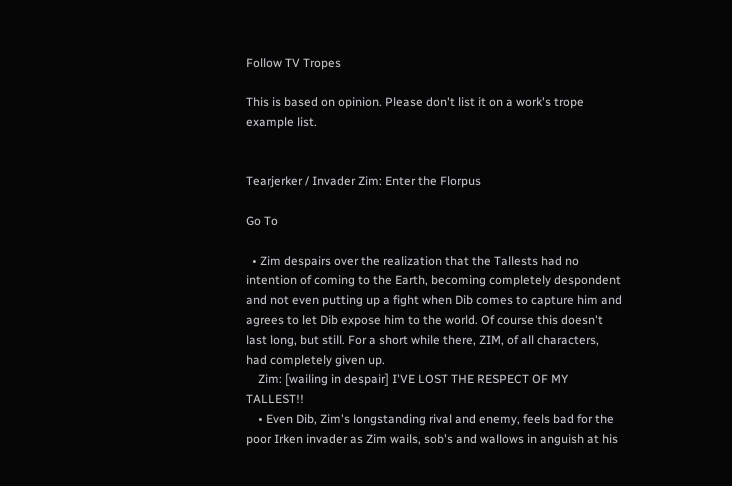Follow TV Tropes

This is based on opinion. Please don't list it on a work's trope example list.


Tearjerker / Invader Zim: Enter the Florpus

Go To

  • Zim despairs over the realization that the Tallests had no intention of coming to the Earth, becoming completely despondent and not even putting up a fight when Dib comes to capture him and agrees to let Dib expose him to the world. Of course this doesn't last long, but still. For a short while there, ZIM, of all characters, had completely given up.
    Zim: [wailing in despair] I'VE LOST THE RESPECT OF MY TALLEST!!
    • Even Dib, Zim's longstanding rival and enemy, feels bad for the poor Irken invader as Zim wails, sob's and wallows in anguish at his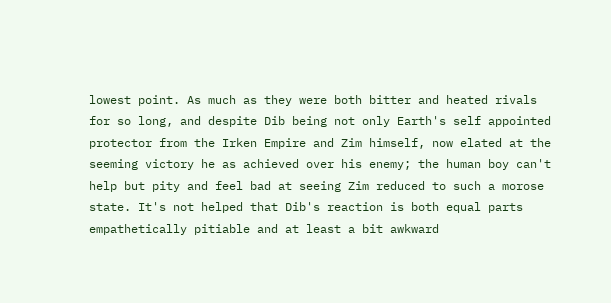lowest point. As much as they were both bitter and heated rivals for so long, and despite Dib being not only Earth's self appointed protector from the Irken Empire and Zim himself, now elated at the seeming victory he as achieved over his enemy; the human boy can't help but pity and feel bad at seeing Zim reduced to such a morose state. It's not helped that Dib's reaction is both equal parts empathetically pitiable and at least a bit awkward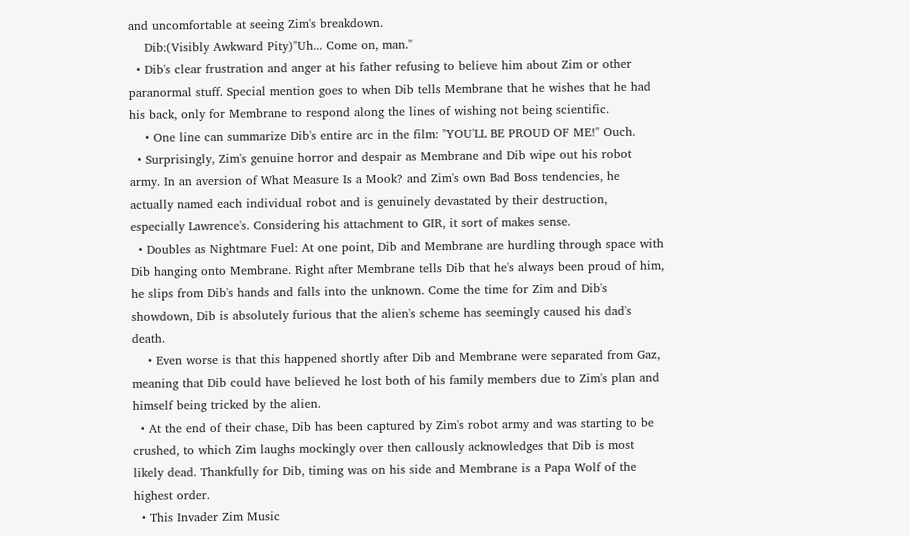and uncomfortable at seeing Zim's breakdown.
    Dib:(Visibly Awkward Pity)"Uh... Come on, man."
  • Dib's clear frustration and anger at his father refusing to believe him about Zim or other paranormal stuff. Special mention goes to when Dib tells Membrane that he wishes that he had his back, only for Membrane to respond along the lines of wishing not being scientific.
    • One line can summarize Dib's entire arc in the film: "YOU'LL BE PROUD OF ME!" Ouch.
  • Surprisingly, Zim's genuine horror and despair as Membrane and Dib wipe out his robot army. In an aversion of What Measure Is a Mook? and Zim's own Bad Boss tendencies, he actually named each individual robot and is genuinely devastated by their destruction, especially Lawrence's. Considering his attachment to GIR, it sort of makes sense.
  • Doubles as Nightmare Fuel: At one point, Dib and Membrane are hurdling through space with Dib hanging onto Membrane. Right after Membrane tells Dib that he's always been proud of him, he slips from Dib's hands and falls into the unknown. Come the time for Zim and Dib's showdown, Dib is absolutely furious that the alien's scheme has seemingly caused his dad's death.
    • Even worse is that this happened shortly after Dib and Membrane were separated from Gaz, meaning that Dib could have believed he lost both of his family members due to Zim's plan and himself being tricked by the alien.
  • At the end of their chase, Dib has been captured by Zim's robot army and was starting to be crushed, to which Zim laughs mockingly over then callously acknowledges that Dib is most likely dead. Thankfully for Dib, timing was on his side and Membrane is a Papa Wolf of the highest order.
  • This Invader Zim Music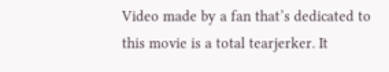Video made by a fan that’s dedicated to this movie is a total tearjerker. It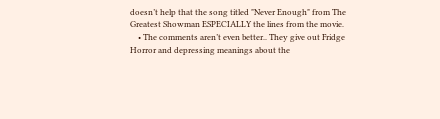doesn’t help that the song titled "Never Enough" from The Greatest Showman ESPECIALLY the lines from the movie.
    • The comments aren’t even better.. They give out Fridge Horror and depressing meanings about the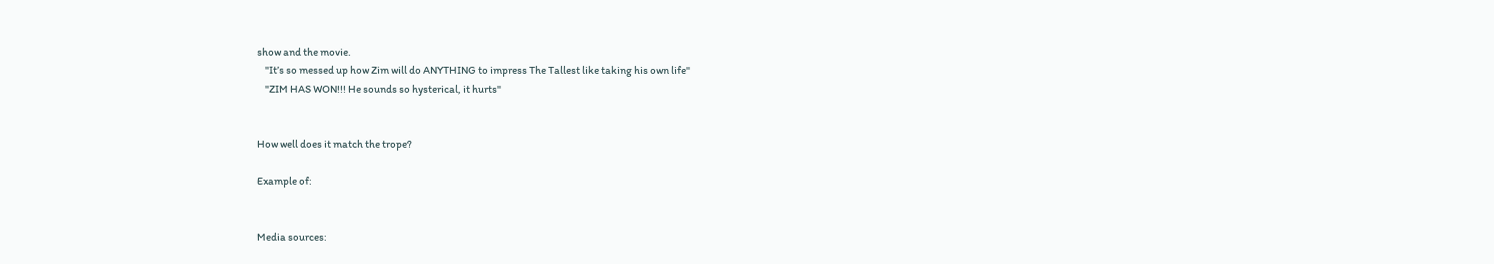show and the movie.
    "It’s so messed up how Zim will do ANYTHING to impress The Tallest like taking his own life"
    "ZIM HAS WON!!! He sounds so hysterical, it hurts"


How well does it match the trope?

Example of:


Media sources: